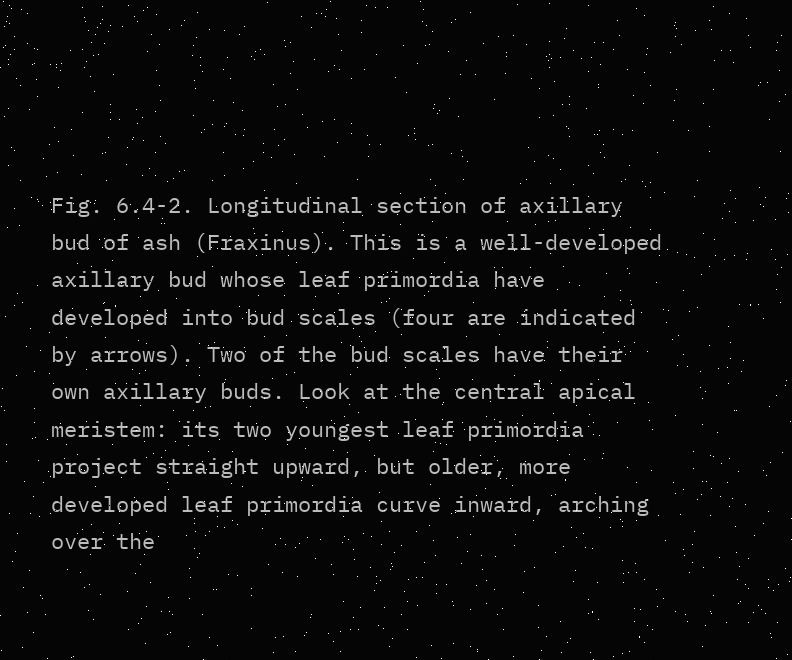Fig. 6.4-2. Longitudinal section of axillary bud of ash (Fraxinus). This is a well-developed axillary bud whose leaf primordia have developed into bud scales (four are indicated by arrows). Two of the bud scales have their own axillary buds. Look at the central apical meristem: its two youngest leaf primordia project straight upward, but older, more developed leaf primordia curve inward, arching over the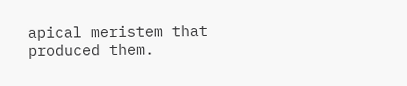apical meristem that produced them.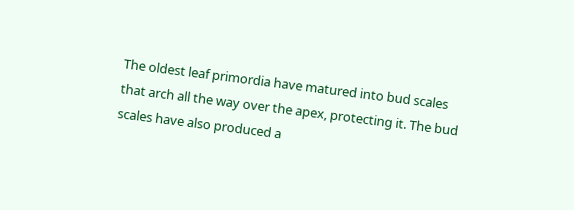The oldest leaf primordia have matured into bud scales that arch all the way over the apex, protecting it. The bud scales have also produced a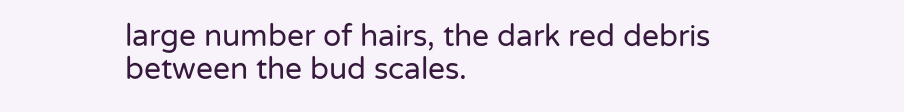large number of hairs, the dark red debris between the bud scales.